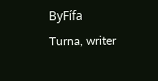ByFífa Turna, writer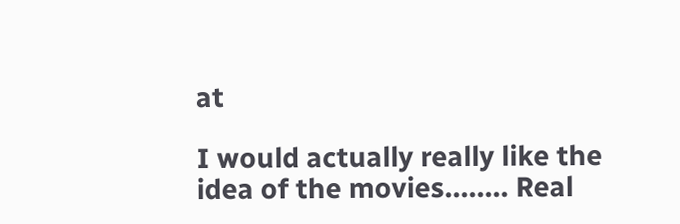at

I would actually really like the idea of the movies........ Real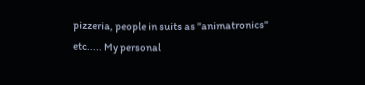pizzeria, people in suits as "animatronics" etc..... My personal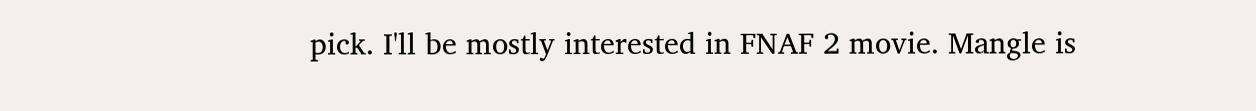pick. I'll be mostly interested in FNAF 2 movie. Mangle is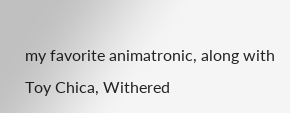my favorite animatronic, along with Toy Chica, Withered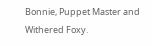Bonnie, Puppet Master and Withered Foxy.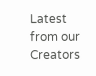Latest from our Creators